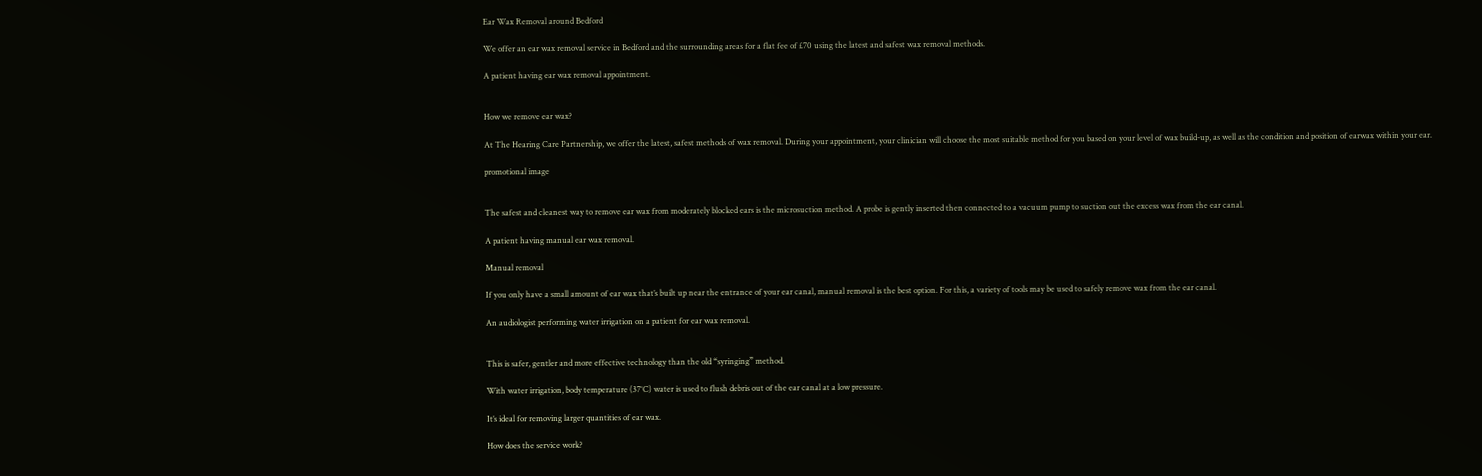Ear Wax Removal around Bedford

We offer an ear wax removal service in Bedford and the surrounding areas for a flat fee of £70 using the latest and safest wax removal methods.

A patient having ear wax removal appointment.


How we remove ear wax?

At The Hearing Care Partnership, we offer the latest, safest methods of wax removal. During your appointment, your clinician will choose the most suitable method for you based on your level of wax build-up, as well as the condition and position of earwax within your ear.

promotional image


The safest and cleanest way to remove ear wax from moderately blocked ears is the microsuction method. A probe is gently inserted then connected to a vacuum pump to suction out the excess wax from the ear canal.

A patient having manual ear wax removal.

Manual removal

If you only have a small amount of ear wax that’s built up near the entrance of your ear canal, manual removal is the best option. For this, a variety of tools may be used to safely remove wax from the ear canal.

An audiologist performing water irrigation on a patient for ear wax removal.


This is safer, gentler and more effective technology than the old “syringing” method.

With water irrigation, body temperature (37°C) water is used to flush debris out of the ear canal at a low pressure.

It’s ideal for removing larger quantities of ear wax.

How does the service work?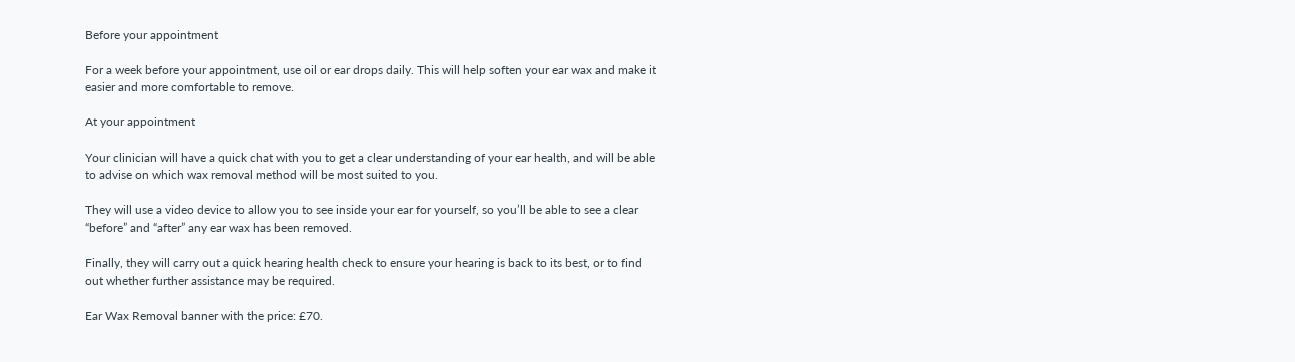Before your appointment

For a week before your appointment, use oil or ear drops daily. This will help soften your ear wax and make it easier and more comfortable to remove.

At your appointment

Your clinician will have a quick chat with you to get a clear understanding of your ear health, and will be able to advise on which wax removal method will be most suited to you.

They will use a video device to allow you to see inside your ear for yourself, so you’ll be able to see a clear “before” and “after” any ear wax has been removed.

Finally, they will carry out a quick hearing health check to ensure your hearing is back to its best, or to find out whether further assistance may be required.

Ear Wax Removal banner with the price: £70.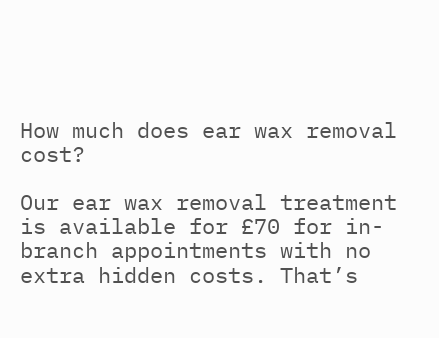How much does ear wax removal cost?

Our ear wax removal treatment is available for £70 for in-branch appointments with no extra hidden costs. That’s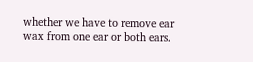whether we have to remove ear wax from one ear or both ears.